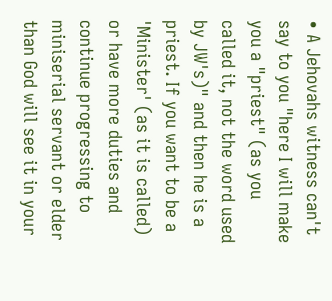• A Jehovahs witness can't say to you "here I will make you a "priest" (as you called it, not the word used by JW's)" and then he is a priest. If you want to be a 'Minister' (as it is called) or have more duties and continue progressing to miniserial servant or elder than God will see it in your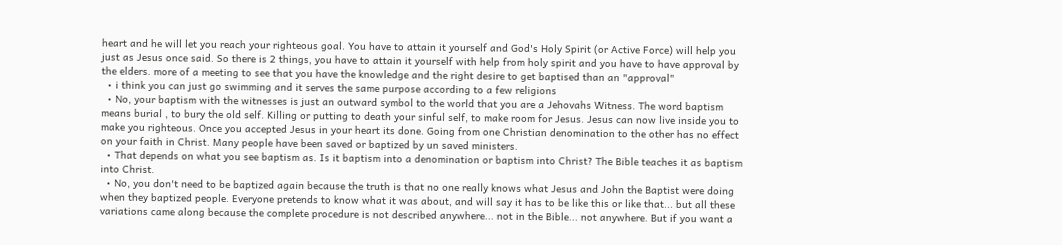heart and he will let you reach your righteous goal. You have to attain it yourself and God's Holy Spirit (or Active Force) will help you just as Jesus once said. So there is 2 things, you have to attain it yourself with help from holy spirit and you have to have approval by the elders. more of a meeting to see that you have the knowledge and the right desire to get baptised than an "approval"
  • i think you can just go swimming and it serves the same purpose according to a few religions
  • No, your baptism with the witnesses is just an outward symbol to the world that you are a Jehovahs Witness. The word baptism means burial , to bury the old self. Killing or putting to death your sinful self, to make room for Jesus. Jesus can now live inside you to make you righteous. Once you accepted Jesus in your heart its done. Going from one Christian denomination to the other has no effect on your faith in Christ. Many people have been saved or baptized by un saved ministers.
  • That depends on what you see baptism as. Is it baptism into a denomination or baptism into Christ? The Bible teaches it as baptism into Christ.
  • No, you don't need to be baptized again because the truth is that no one really knows what Jesus and John the Baptist were doing when they baptized people. Everyone pretends to know what it was about, and will say it has to be like this or like that... but all these variations came along because the complete procedure is not described anywhere... not in the Bible... not anywhere. But if you want a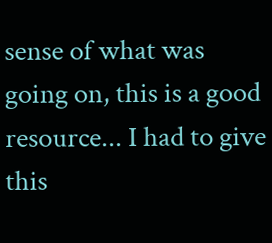sense of what was going on, this is a good resource... I had to give this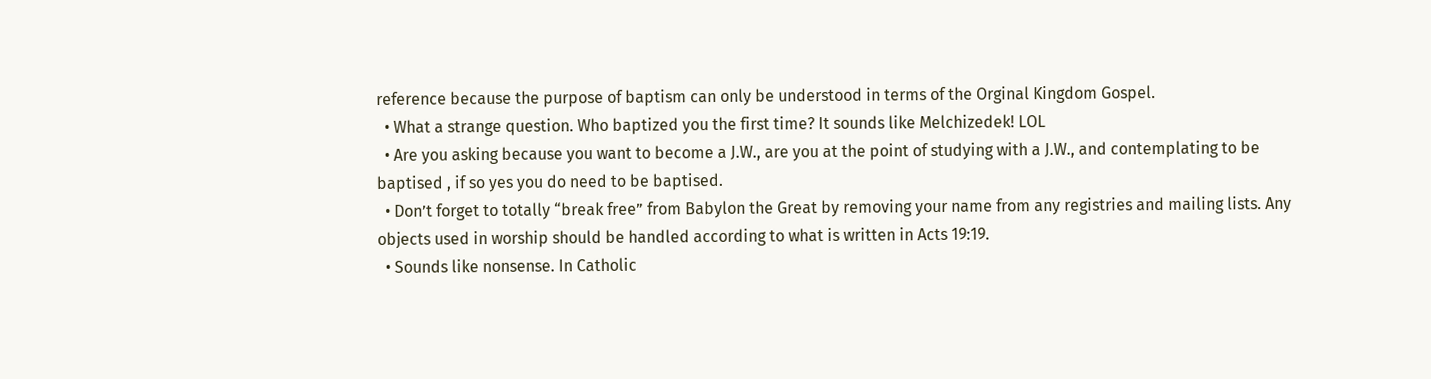reference because the purpose of baptism can only be understood in terms of the Orginal Kingdom Gospel.
  • What a strange question. Who baptized you the first time? It sounds like Melchizedek! LOL
  • Are you asking because you want to become a J.W., are you at the point of studying with a J.W., and contemplating to be baptised , if so yes you do need to be baptised.
  • Don’t forget to totally “break free” from Babylon the Great by removing your name from any registries and mailing lists. Any objects used in worship should be handled according to what is written in Acts 19:19.
  • Sounds like nonsense. In Catholic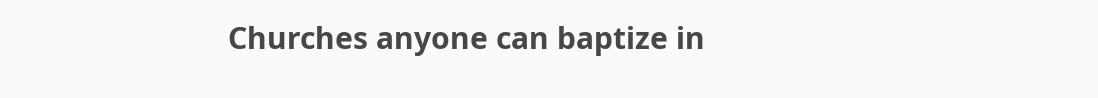Churches anyone can baptize in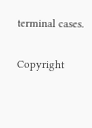terminal cases.

Copyright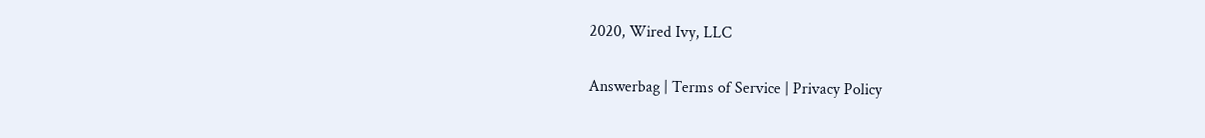2020, Wired Ivy, LLC

Answerbag | Terms of Service | Privacy Policy